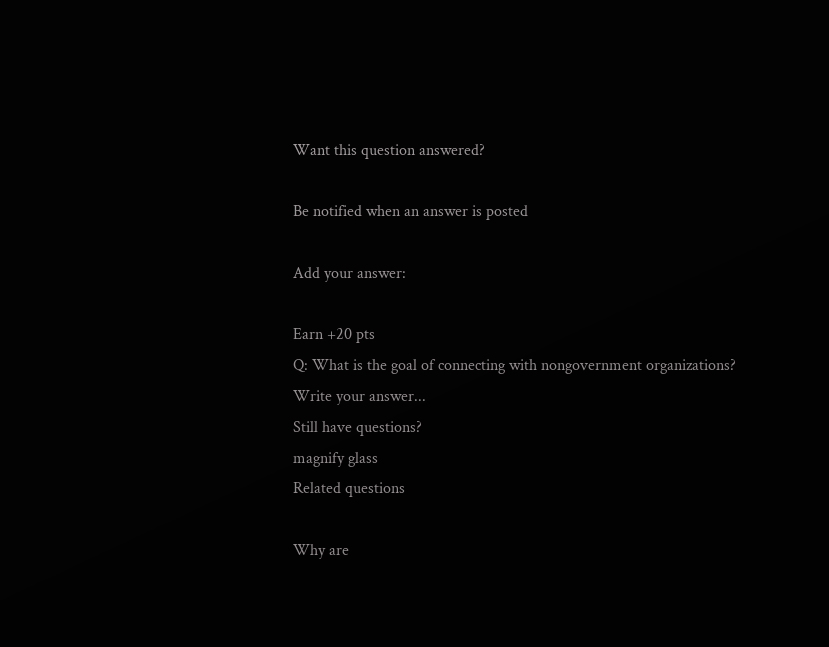Want this question answered?

Be notified when an answer is posted

Add your answer:

Earn +20 pts
Q: What is the goal of connecting with nongovernment organizations?
Write your answer...
Still have questions?
magnify glass
Related questions

Why are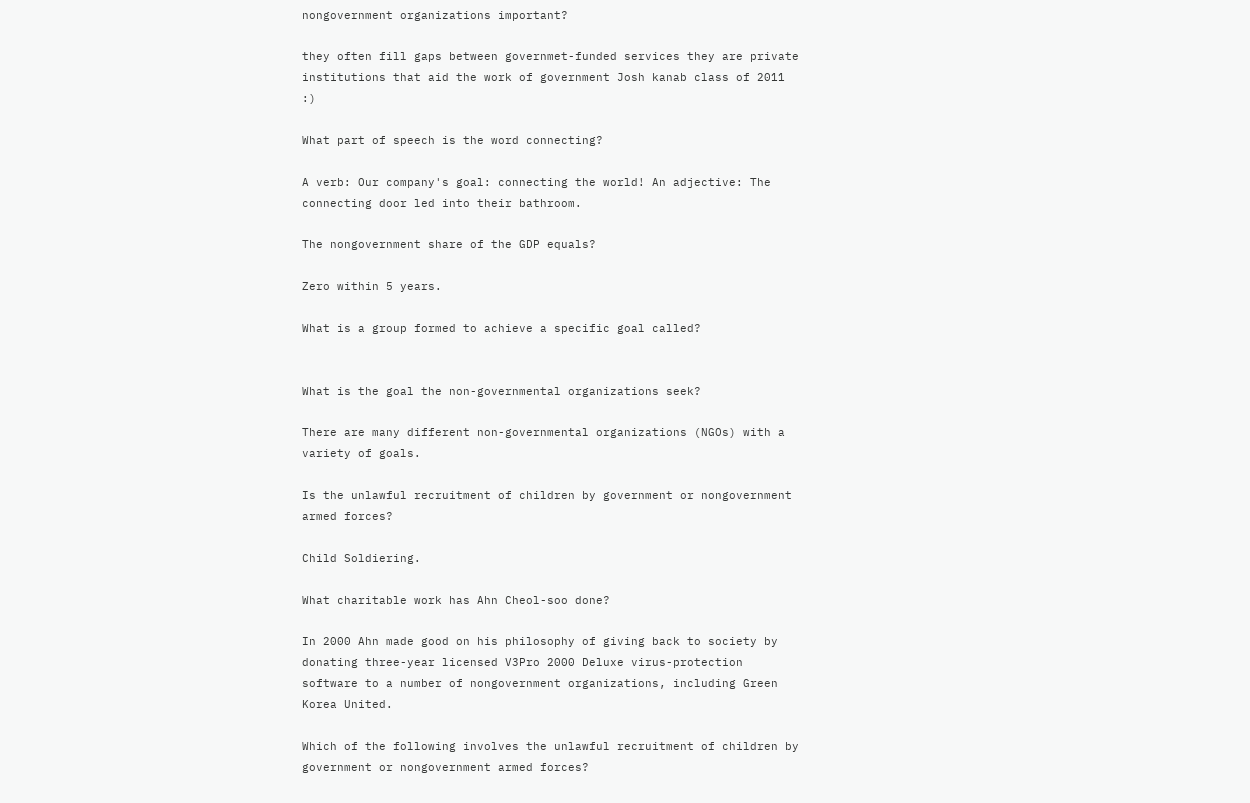nongovernment organizations important?

they often fill gaps between governmet-funded services they are private institutions that aid the work of government Josh kanab class of 2011 :)

What part of speech is the word connecting?

A verb: Our company's goal: connecting the world! An adjective: The connecting door led into their bathroom.

The nongovernment share of the GDP equals?

Zero within 5 years.

What is a group formed to achieve a specific goal called?


What is the goal the non-governmental organizations seek?

There are many different non-governmental organizations (NGOs) with a variety of goals.

Is the unlawful recruitment of children by government or nongovernment armed forces?

Child Soldiering.

What charitable work has Ahn Cheol-soo done?

In 2000 Ahn made good on his philosophy of giving back to society by donating three-year licensed V3Pro 2000 Deluxe virus-protection software to a number of nongovernment organizations, including Green Korea United.

Which of the following involves the unlawful recruitment of children by government or nongovernment armed forces?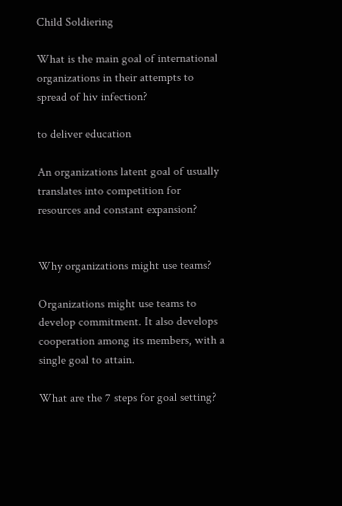Child Soldiering

What is the main goal of international organizations in their attempts to spread of hiv infection?

to deliver education

An organizations latent goal of usually translates into competition for resources and constant expansion?


Why organizations might use teams?

Organizations might use teams to develop commitment. It also develops cooperation among its members, with a single goal to attain.

What are the 7 steps for goal setting?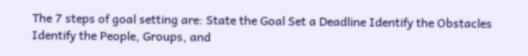The 7 steps of goal setting are: State the Goal Set a Deadline Identify the Obstacles Identify the People, Groups, and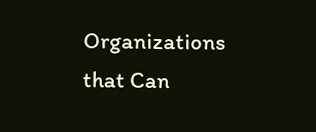Organizations that Can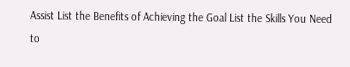Assist List the Benefits of Achieving the Goal List the Skills You Need to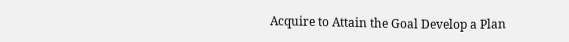Acquire to Attain the Goal Develop a Plan